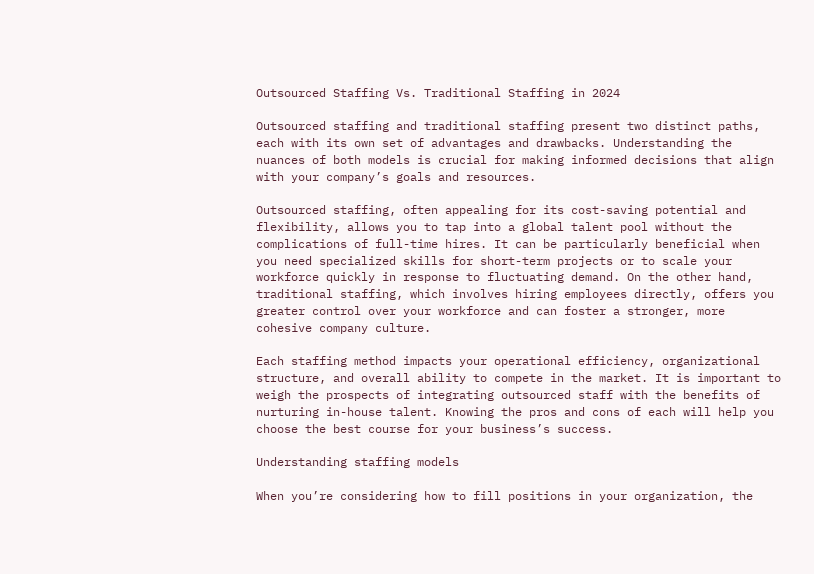Outsourced Staffing Vs. Traditional Staffing in 2024

Outsourced staffing and traditional staffing present two distinct paths, each with its own set of advantages and drawbacks. Understanding the nuances of both models is crucial for making informed decisions that align with your company’s goals and resources.

Outsourced staffing, often appealing for its cost-saving potential and flexibility, allows you to tap into a global talent pool without the complications of full-time hires. It can be particularly beneficial when you need specialized skills for short-term projects or to scale your workforce quickly in response to fluctuating demand. On the other hand, traditional staffing, which involves hiring employees directly, offers you greater control over your workforce and can foster a stronger, more cohesive company culture.

Each staffing method impacts your operational efficiency, organizational structure, and overall ability to compete in the market. It is important to weigh the prospects of integrating outsourced staff with the benefits of nurturing in-house talent. Knowing the pros and cons of each will help you choose the best course for your business’s success.

Understanding staffing models

When you’re considering how to fill positions in your organization, the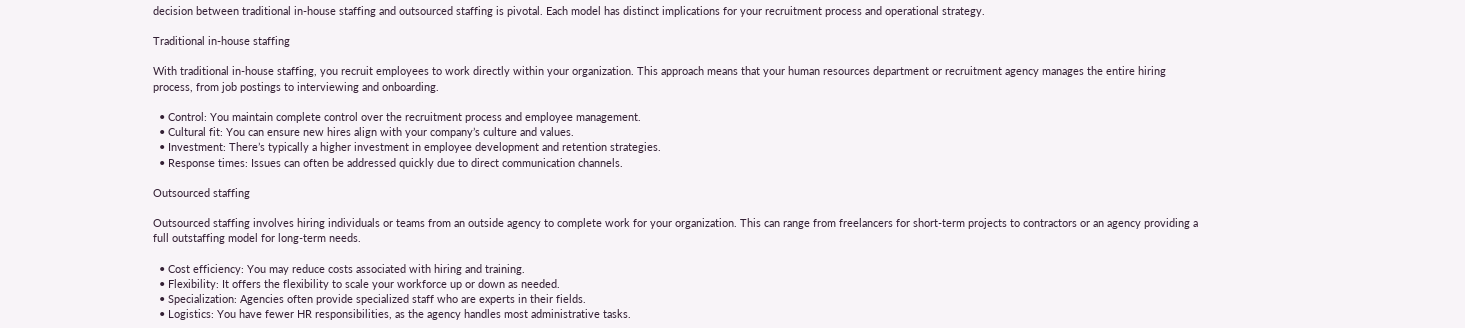decision between traditional in-house staffing and outsourced staffing is pivotal. Each model has distinct implications for your recruitment process and operational strategy.

Traditional in-house staffing

With traditional in-house staffing, you recruit employees to work directly within your organization. This approach means that your human resources department or recruitment agency manages the entire hiring process, from job postings to interviewing and onboarding.

  • Control: You maintain complete control over the recruitment process and employee management.
  • Cultural fit: You can ensure new hires align with your company’s culture and values.
  • Investment: There’s typically a higher investment in employee development and retention strategies.
  • Response times: Issues can often be addressed quickly due to direct communication channels.

Outsourced staffing

Outsourced staffing involves hiring individuals or teams from an outside agency to complete work for your organization. This can range from freelancers for short-term projects to contractors or an agency providing a full outstaffing model for long-term needs.

  • Cost efficiency: You may reduce costs associated with hiring and training.
  • Flexibility: It offers the flexibility to scale your workforce up or down as needed.
  • Specialization: Agencies often provide specialized staff who are experts in their fields.
  • Logistics: You have fewer HR responsibilities, as the agency handles most administrative tasks.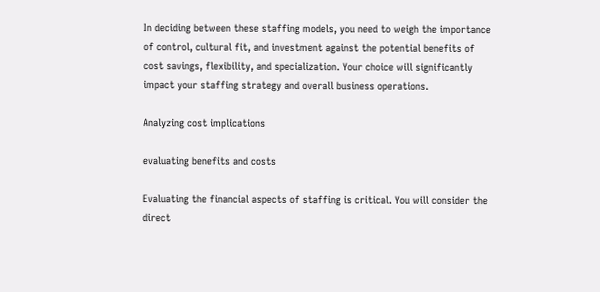In deciding between these staffing models, you need to weigh the importance of control, cultural fit, and investment against the potential benefits of cost savings, flexibility, and specialization. Your choice will significantly impact your staffing strategy and overall business operations.

Analyzing cost implications

evaluating benefits and costs

Evaluating the financial aspects of staffing is critical. You will consider the direct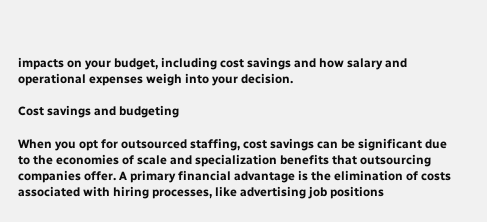impacts on your budget, including cost savings and how salary and operational expenses weigh into your decision.

Cost savings and budgeting

When you opt for outsourced staffing, cost savings can be significant due to the economies of scale and specialization benefits that outsourcing companies offer. A primary financial advantage is the elimination of costs associated with hiring processes, like advertising job positions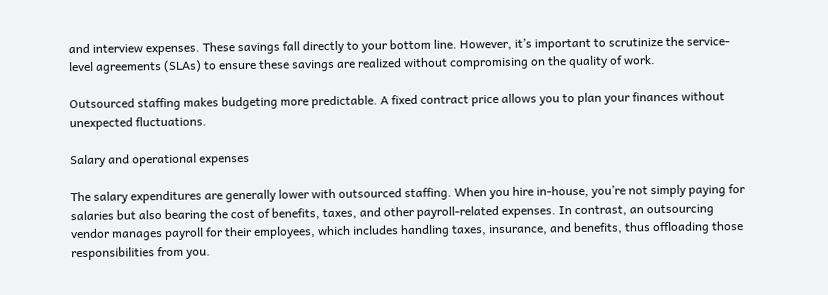and interview expenses. These savings fall directly to your bottom line. However, it’s important to scrutinize the service-level agreements (SLAs) to ensure these savings are realized without compromising on the quality of work.

Outsourced staffing makes budgeting more predictable. A fixed contract price allows you to plan your finances without unexpected fluctuations.

Salary and operational expenses

The salary expenditures are generally lower with outsourced staffing. When you hire in-house, you’re not simply paying for salaries but also bearing the cost of benefits, taxes, and other payroll-related expenses. In contrast, an outsourcing vendor manages payroll for their employees, which includes handling taxes, insurance, and benefits, thus offloading those responsibilities from you.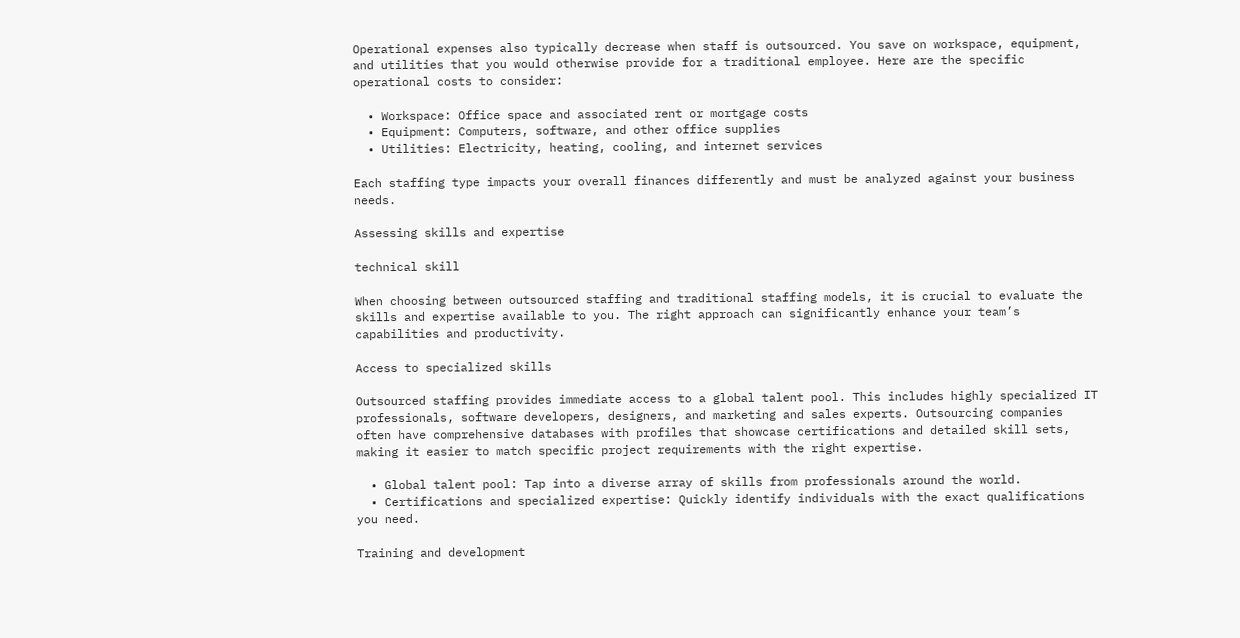Operational expenses also typically decrease when staff is outsourced. You save on workspace, equipment, and utilities that you would otherwise provide for a traditional employee. Here are the specific operational costs to consider:

  • Workspace: Office space and associated rent or mortgage costs
  • Equipment: Computers, software, and other office supplies
  • Utilities: Electricity, heating, cooling, and internet services

Each staffing type impacts your overall finances differently and must be analyzed against your business needs.

Assessing skills and expertise

technical skill

When choosing between outsourced staffing and traditional staffing models, it is crucial to evaluate the skills and expertise available to you. The right approach can significantly enhance your team’s capabilities and productivity.

Access to specialized skills

Outsourced staffing provides immediate access to a global talent pool. This includes highly specialized IT professionals, software developers, designers, and marketing and sales experts. Outsourcing companies often have comprehensive databases with profiles that showcase certifications and detailed skill sets, making it easier to match specific project requirements with the right expertise.

  • Global talent pool: Tap into a diverse array of skills from professionals around the world.
  • Certifications and specialized expertise: Quickly identify individuals with the exact qualifications you need.

Training and development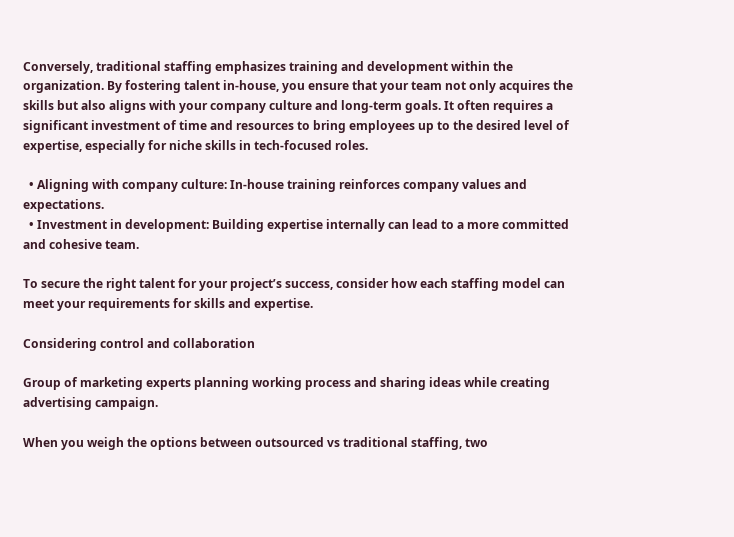Conversely, traditional staffing emphasizes training and development within the organization. By fostering talent in-house, you ensure that your team not only acquires the skills but also aligns with your company culture and long-term goals. It often requires a significant investment of time and resources to bring employees up to the desired level of expertise, especially for niche skills in tech-focused roles.

  • Aligning with company culture: In-house training reinforces company values and expectations.
  • Investment in development: Building expertise internally can lead to a more committed and cohesive team.

To secure the right talent for your project’s success, consider how each staffing model can meet your requirements for skills and expertise.

Considering control and collaboration

Group of marketing experts planning working process and sharing ideas while creating advertising campaign.

When you weigh the options between outsourced vs traditional staffing, two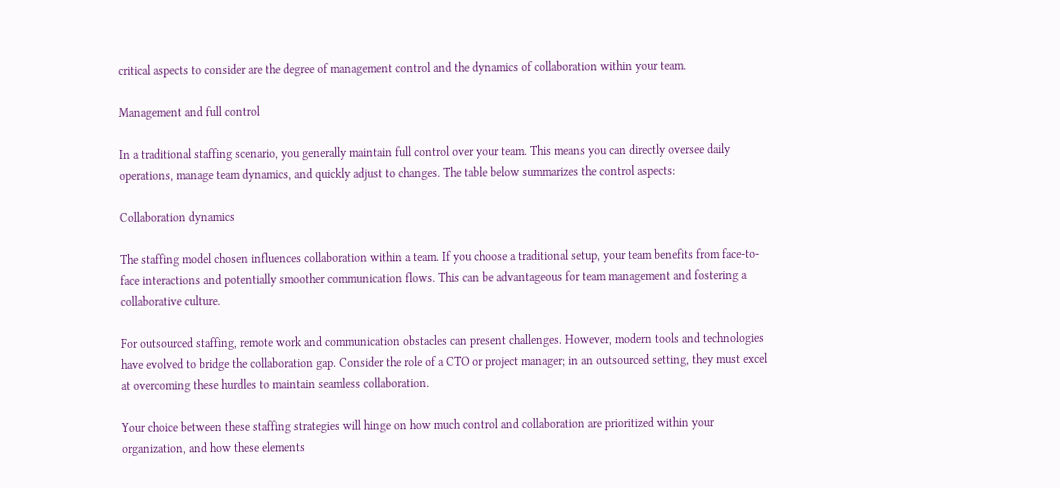critical aspects to consider are the degree of management control and the dynamics of collaboration within your team.

Management and full control

In a traditional staffing scenario, you generally maintain full control over your team. This means you can directly oversee daily operations, manage team dynamics, and quickly adjust to changes. The table below summarizes the control aspects:

Collaboration dynamics

The staffing model chosen influences collaboration within a team. If you choose a traditional setup, your team benefits from face-to-face interactions and potentially smoother communication flows. This can be advantageous for team management and fostering a collaborative culture.

For outsourced staffing, remote work and communication obstacles can present challenges. However, modern tools and technologies have evolved to bridge the collaboration gap. Consider the role of a CTO or project manager; in an outsourced setting, they must excel at overcoming these hurdles to maintain seamless collaboration.

Your choice between these staffing strategies will hinge on how much control and collaboration are prioritized within your organization, and how these elements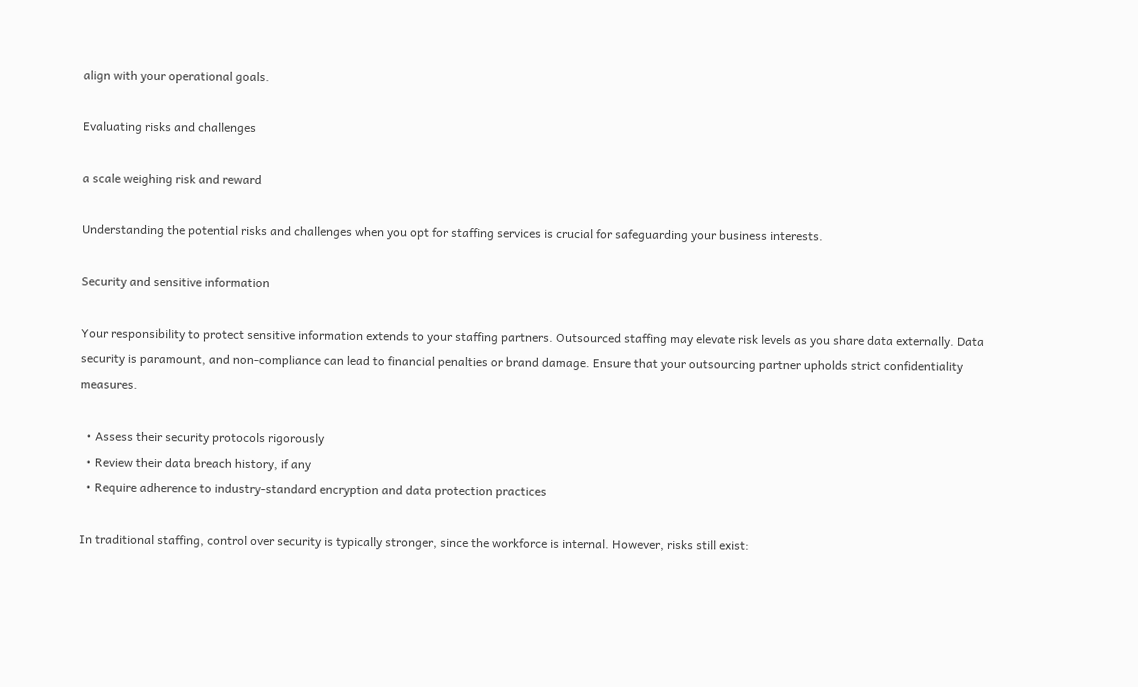align with your operational goals.

Evaluating risks and challenges

a scale weighing risk and reward

Understanding the potential risks and challenges when you opt for staffing services is crucial for safeguarding your business interests.

Security and sensitive information

Your responsibility to protect sensitive information extends to your staffing partners. Outsourced staffing may elevate risk levels as you share data externally. Data security is paramount, and non-compliance can lead to financial penalties or brand damage. Ensure that your outsourcing partner upholds strict confidentiality measures.

  • Assess their security protocols rigorously
  • Review their data breach history, if any
  • Require adherence to industry-standard encryption and data protection practices

In traditional staffing, control over security is typically stronger, since the workforce is internal. However, risks still exist: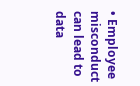• Employee misconduct can lead to data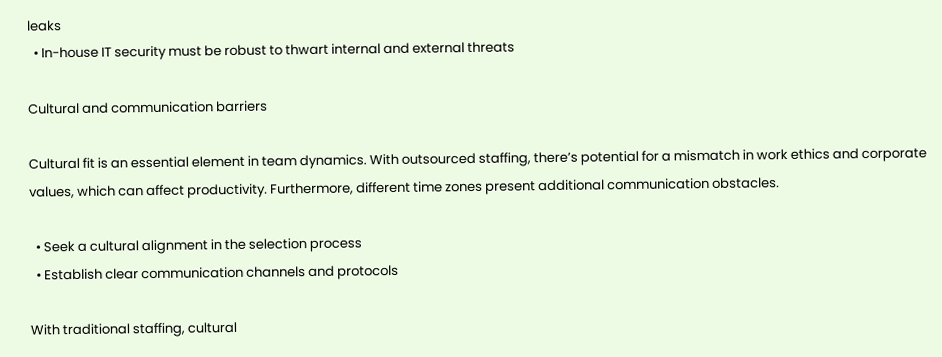leaks
  • In-house IT security must be robust to thwart internal and external threats

Cultural and communication barriers

Cultural fit is an essential element in team dynamics. With outsourced staffing, there’s potential for a mismatch in work ethics and corporate values, which can affect productivity. Furthermore, different time zones present additional communication obstacles.

  • Seek a cultural alignment in the selection process
  • Establish clear communication channels and protocols

With traditional staffing, cultural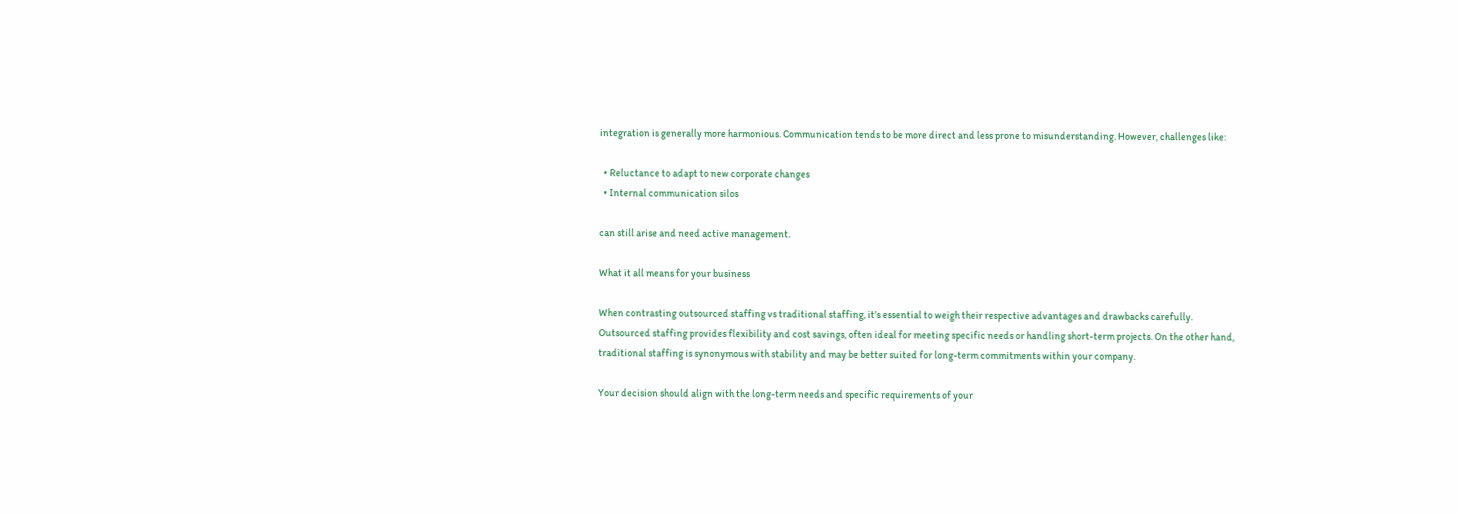integration is generally more harmonious. Communication tends to be more direct and less prone to misunderstanding. However, challenges like:

  • Reluctance to adapt to new corporate changes
  • Internal communication silos

can still arise and need active management.

What it all means for your business

When contrasting outsourced staffing vs traditional staffing, it’s essential to weigh their respective advantages and drawbacks carefully. Outsourced staffing provides flexibility and cost savings, often ideal for meeting specific needs or handling short-term projects. On the other hand, traditional staffing is synonymous with stability and may be better suited for long-term commitments within your company.

Your decision should align with the long-term needs and specific requirements of your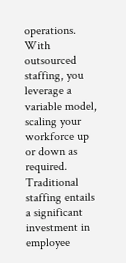operations. With outsourced staffing, you leverage a variable model, scaling your workforce up or down as required. Traditional staffing entails a significant investment in employee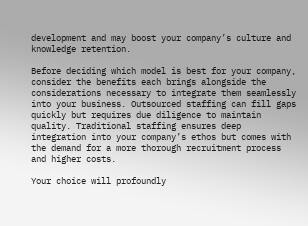development and may boost your company’s culture and knowledge retention.

Before deciding which model is best for your company, consider the benefits each brings alongside the considerations necessary to integrate them seamlessly into your business. Outsourced staffing can fill gaps quickly but requires due diligence to maintain quality. Traditional staffing ensures deep integration into your company’s ethos but comes with the demand for a more thorough recruitment process and higher costs.

Your choice will profoundly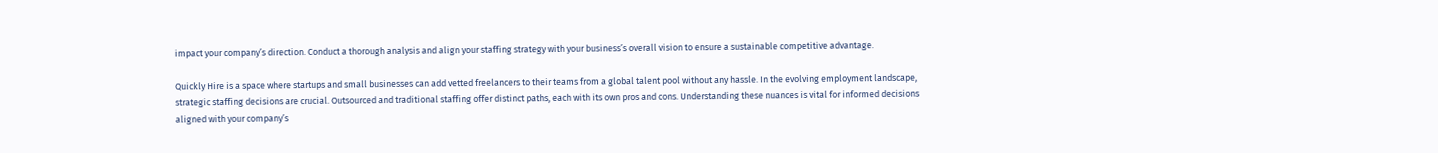impact your company’s direction. Conduct a thorough analysis and align your staffing strategy with your business’s overall vision to ensure a sustainable competitive advantage.

Quickly Hire is a space where startups and small businesses can add vetted freelancers to their teams from a global talent pool without any hassle. In the evolving employment landscape, strategic staffing decisions are crucial. Outsourced and traditional staffing offer distinct paths, each with its own pros and cons. Understanding these nuances is vital for informed decisions aligned with your company’s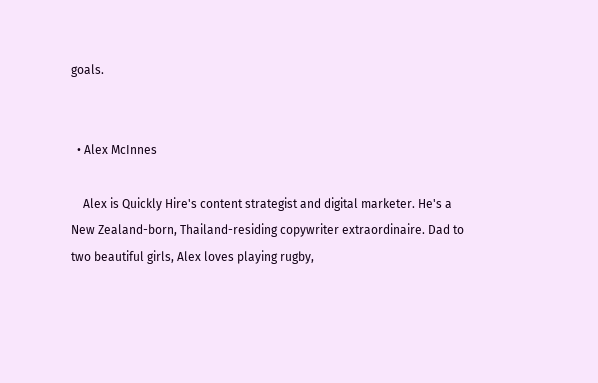goals.


  • Alex McInnes

    Alex is Quickly Hire's content strategist and digital marketer. He's a New Zealand-born, Thailand-residing copywriter extraordinaire. Dad to two beautiful girls, Alex loves playing rugby,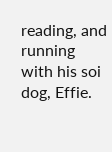reading, and running with his soi dog, Effie.